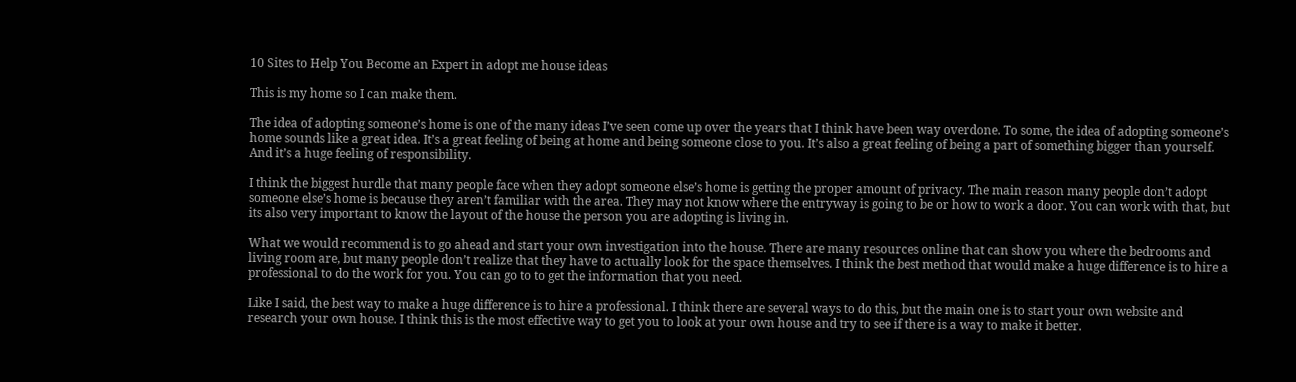10 Sites to Help You Become an Expert in adopt me house ideas

This is my home so I can make them.

The idea of adopting someone’s home is one of the many ideas I’ve seen come up over the years that I think have been way overdone. To some, the idea of adopting someone’s home sounds like a great idea. It’s a great feeling of being at home and being someone close to you. It’s also a great feeling of being a part of something bigger than yourself. And it’s a huge feeling of responsibility.

I think the biggest hurdle that many people face when they adopt someone else’s home is getting the proper amount of privacy. The main reason many people don’t adopt someone else’s home is because they aren’t familiar with the area. They may not know where the entryway is going to be or how to work a door. You can work with that, but its also very important to know the layout of the house the person you are adopting is living in.

What we would recommend is to go ahead and start your own investigation into the house. There are many resources online that can show you where the bedrooms and living room are, but many people don’t realize that they have to actually look for the space themselves. I think the best method that would make a huge difference is to hire a professional to do the work for you. You can go to to get the information that you need.

Like I said, the best way to make a huge difference is to hire a professional. I think there are several ways to do this, but the main one is to start your own website and research your own house. I think this is the most effective way to get you to look at your own house and try to see if there is a way to make it better.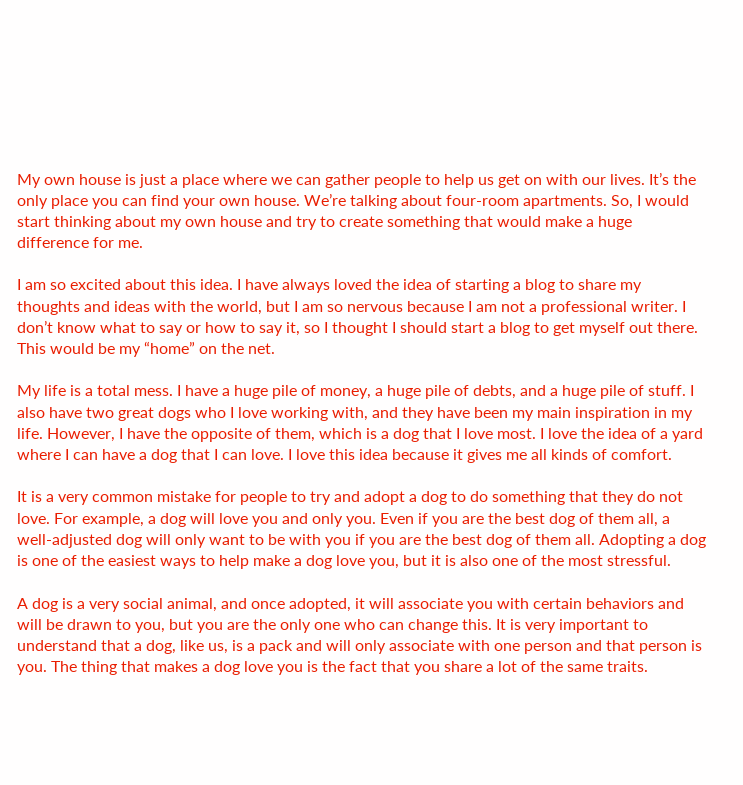My own house is just a place where we can gather people to help us get on with our lives. It’s the only place you can find your own house. We’re talking about four-room apartments. So, I would start thinking about my own house and try to create something that would make a huge difference for me.

I am so excited about this idea. I have always loved the idea of starting a blog to share my thoughts and ideas with the world, but I am so nervous because I am not a professional writer. I don’t know what to say or how to say it, so I thought I should start a blog to get myself out there. This would be my “home” on the net.

My life is a total mess. I have a huge pile of money, a huge pile of debts, and a huge pile of stuff. I also have two great dogs who I love working with, and they have been my main inspiration in my life. However, I have the opposite of them, which is a dog that I love most. I love the idea of a yard where I can have a dog that I can love. I love this idea because it gives me all kinds of comfort.

It is a very common mistake for people to try and adopt a dog to do something that they do not love. For example, a dog will love you and only you. Even if you are the best dog of them all, a well-adjusted dog will only want to be with you if you are the best dog of them all. Adopting a dog is one of the easiest ways to help make a dog love you, but it is also one of the most stressful.

A dog is a very social animal, and once adopted, it will associate you with certain behaviors and will be drawn to you, but you are the only one who can change this. It is very important to understand that a dog, like us, is a pack and will only associate with one person and that person is you. The thing that makes a dog love you is the fact that you share a lot of the same traits.